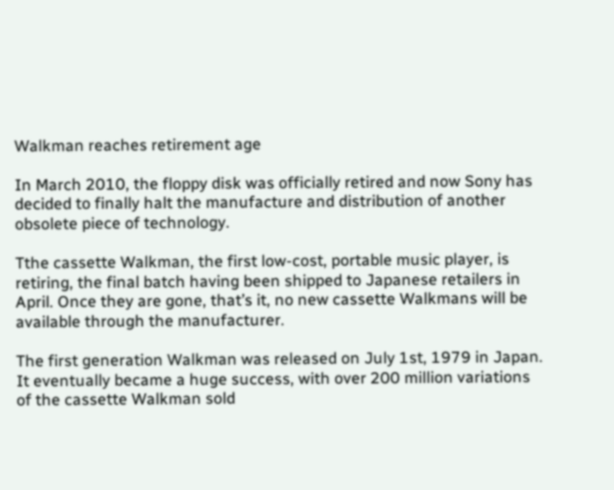Walkman reaches retirement age

In March 2010, the floppy disk was officially retired and now Sony has decided to finally halt the manufacture and distribution of another obsolete piece of technology.

Tthe cassette Walkman, the first low-cost, portable music player, is retiring, the final batch having been shipped to Japanese retailers in April. Once they are gone, that’s it, no new cassette Walkmans will be available through the manufacturer.

The first generation Walkman was released on July 1st, 1979 in Japan. It eventually became a huge success, with over 200 million variations of the cassette Walkman sold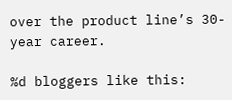over the product line’s 30-year career.

%d bloggers like this: